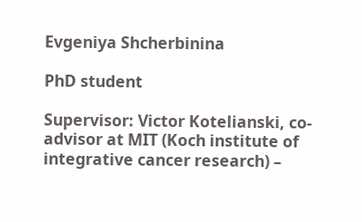Evgeniya Shcherbinina

PhD student

Supervisor: Victor Kotelianski, co-advisor at MIT (Koch institute of integrative cancer research) –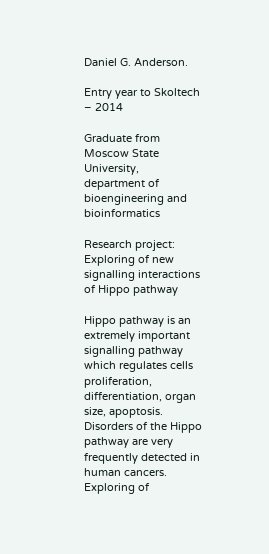Daniel G. Anderson.

Entry year to Skoltech – 2014

Graduate from Moscow State University, department of bioengineering and bioinformatics

Research project: Exploring of new signalling interactions of Hippo pathway

Hippo pathway is an extremely important signalling pathway which regulates cells proliferation, differentiation, organ size, apoptosis. Disorders of the Hippo pathway are very frequently detected in human cancers. Exploring of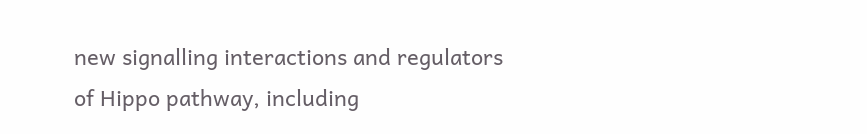new signalling interactions and regulators of Hippo pathway, including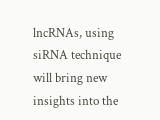lncRNAs, using siRNA technique will bring new insights into the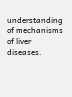understanding of mechanisms of liver diseases.